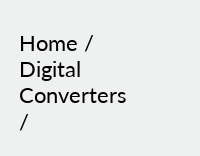Home / Digital Converters /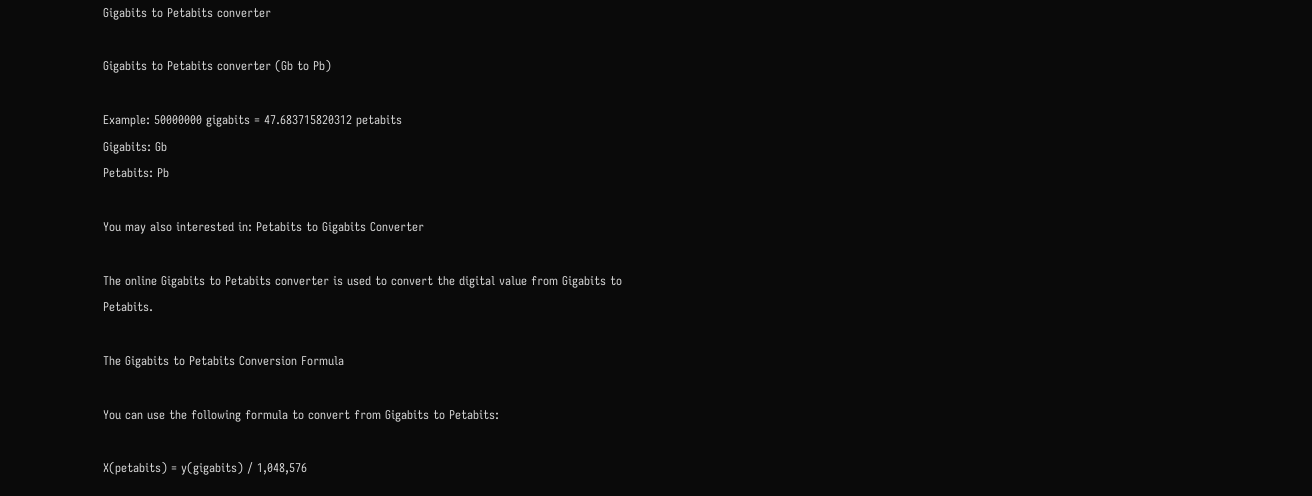Gigabits to Petabits converter

Gigabits to Petabits converter (Gb to Pb)

Example: 50000000 gigabits = 47.683715820312 petabits
Gigabits: Gb
Petabits: Pb

You may also interested in: Petabits to Gigabits Converter

The online Gigabits to Petabits converter is used to convert the digital value from Gigabits to Petabits.

The Gigabits to Petabits Conversion Formula

You can use the following formula to convert from Gigabits to Petabits:

X(petabits) = y(gigabits) / 1,048,576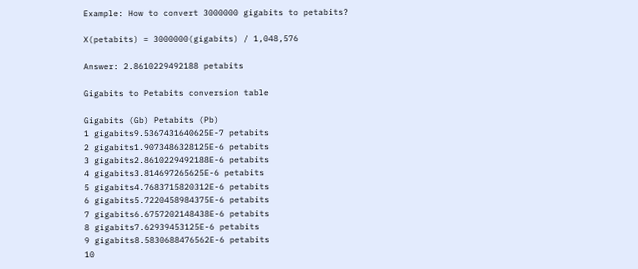Example: How to convert 3000000 gigabits to petabits?

X(petabits) = 3000000(gigabits) / 1,048,576

Answer: 2.8610229492188 petabits

Gigabits to Petabits conversion table

Gigabits (Gb) Petabits (Pb)
1 gigabits9.5367431640625E-7 petabits
2 gigabits1.9073486328125E-6 petabits
3 gigabits2.8610229492188E-6 petabits
4 gigabits3.814697265625E-6 petabits
5 gigabits4.7683715820312E-6 petabits
6 gigabits5.7220458984375E-6 petabits
7 gigabits6.6757202148438E-6 petabits
8 gigabits7.62939453125E-6 petabits
9 gigabits8.5830688476562E-6 petabits
10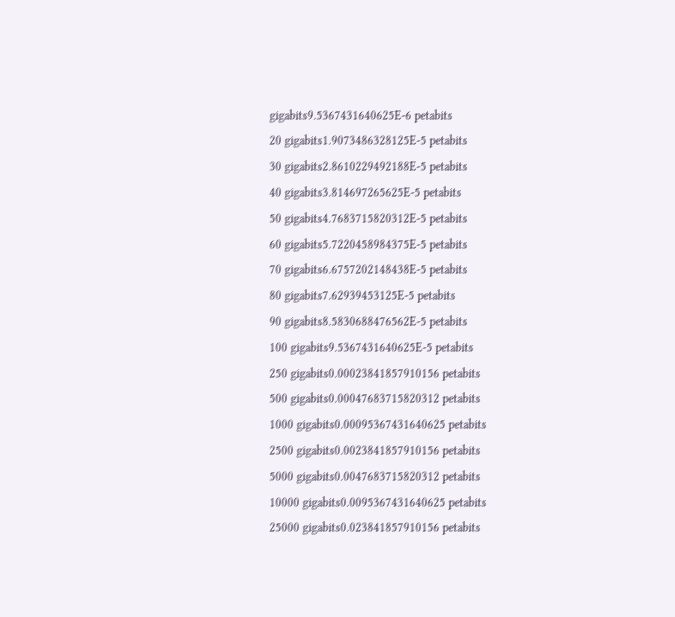gigabits9.5367431640625E-6 petabits
20 gigabits1.9073486328125E-5 petabits
30 gigabits2.8610229492188E-5 petabits
40 gigabits3.814697265625E-5 petabits
50 gigabits4.7683715820312E-5 petabits
60 gigabits5.7220458984375E-5 petabits
70 gigabits6.6757202148438E-5 petabits
80 gigabits7.62939453125E-5 petabits
90 gigabits8.5830688476562E-5 petabits
100 gigabits9.5367431640625E-5 petabits
250 gigabits0.00023841857910156 petabits
500 gigabits0.00047683715820312 petabits
1000 gigabits0.00095367431640625 petabits
2500 gigabits0.0023841857910156 petabits
5000 gigabits0.0047683715820312 petabits
10000 gigabits0.0095367431640625 petabits
25000 gigabits0.023841857910156 petabits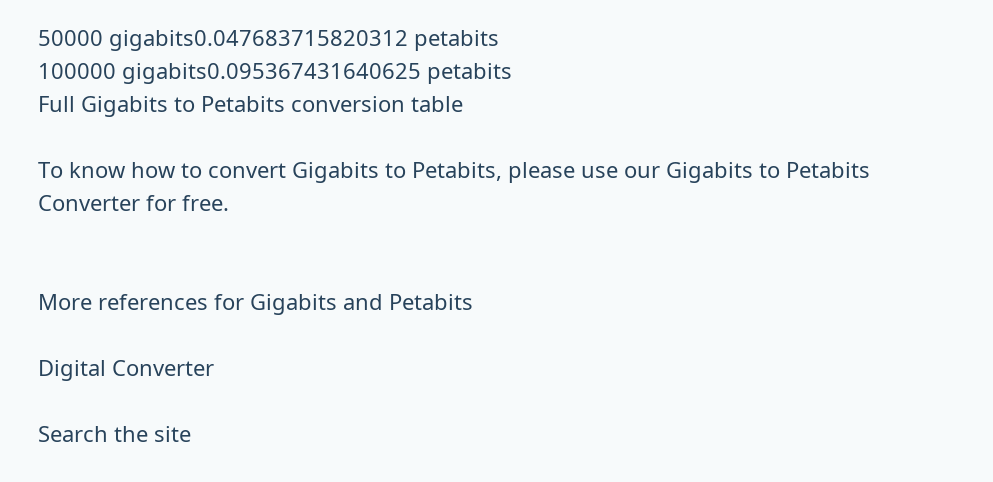50000 gigabits0.047683715820312 petabits
100000 gigabits0.095367431640625 petabits
Full Gigabits to Petabits conversion table

To know how to convert Gigabits to Petabits, please use our Gigabits to Petabits Converter for free.


More references for Gigabits and Petabits

Digital Converter

Search the site